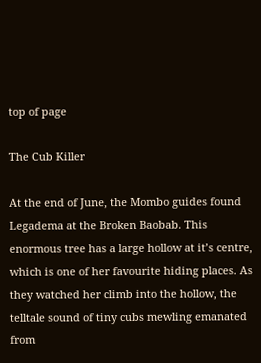top of page

The Cub Killer

At the end of June, the Mombo guides found Legadema at the Broken Baobab. This enormous tree has a large hollow at it’s centre, which is one of her favourite hiding places. As they watched her climb into the hollow, the telltale sound of tiny cubs mewling emanated from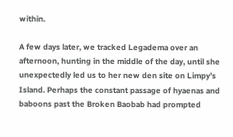within.

A few days later, we tracked Legadema over an afternoon, hunting in the middle of the day, until she unexpectedly led us to her new den site on Limpy’s Island. Perhaps the constant passage of hyaenas and baboons past the Broken Baobab had prompted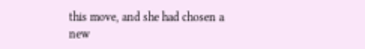this move, and she had chosen a new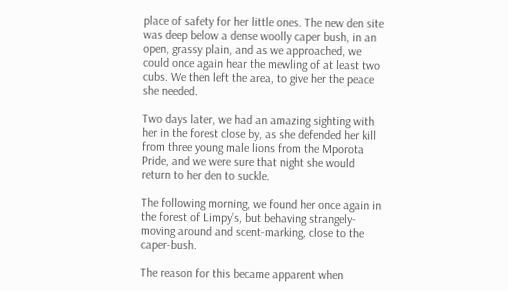place of safety for her little ones. The new den site was deep below a dense woolly caper bush, in an open, grassy plain, and as we approached, we could once again hear the mewling of at least two cubs. We then left the area, to give her the peace she needed.

Two days later, we had an amazing sighting with her in the forest close by, as she defended her kill from three young male lions from the Mporota Pride, and we were sure that night she would return to her den to suckle.

The following morning, we found her once again in the forest of Limpy’s, but behaving strangely- moving around and scent-marking, close to the caper-bush.

The reason for this became apparent when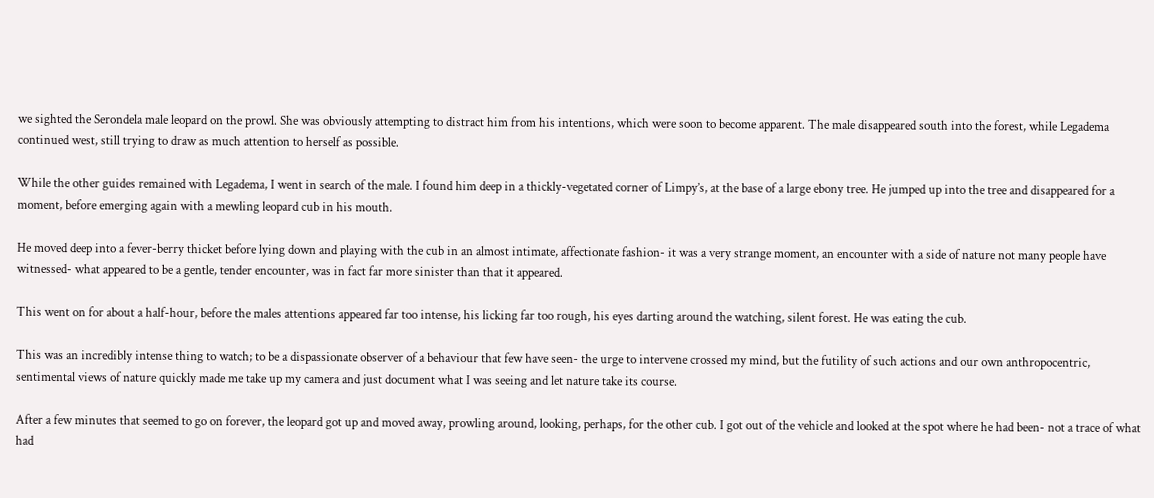we sighted the Serondela male leopard on the prowl. She was obviously attempting to distract him from his intentions, which were soon to become apparent. The male disappeared south into the forest, while Legadema continued west, still trying to draw as much attention to herself as possible.

While the other guides remained with Legadema, I went in search of the male. I found him deep in a thickly-vegetated corner of Limpy’s, at the base of a large ebony tree. He jumped up into the tree and disappeared for a moment, before emerging again with a mewling leopard cub in his mouth.

He moved deep into a fever-berry thicket before lying down and playing with the cub in an almost intimate, affectionate fashion- it was a very strange moment, an encounter with a side of nature not many people have witnessed- what appeared to be a gentle, tender encounter, was in fact far more sinister than that it appeared.

This went on for about a half-hour, before the males attentions appeared far too intense, his licking far too rough, his eyes darting around the watching, silent forest. He was eating the cub.

This was an incredibly intense thing to watch; to be a dispassionate observer of a behaviour that few have seen- the urge to intervene crossed my mind, but the futility of such actions and our own anthropocentric, sentimental views of nature quickly made me take up my camera and just document what I was seeing and let nature take its course.

After a few minutes that seemed to go on forever, the leopard got up and moved away, prowling around, looking, perhaps, for the other cub. I got out of the vehicle and looked at the spot where he had been- not a trace of what had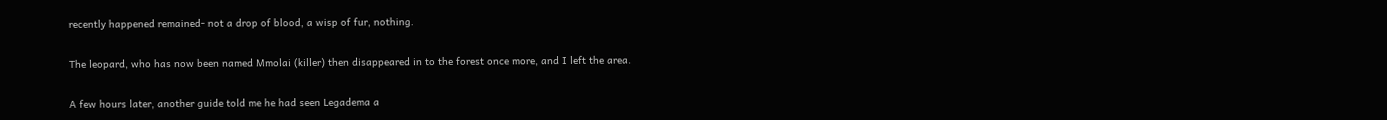recently happened remained- not a drop of blood, a wisp of fur, nothing.

The leopard, who has now been named Mmolai (killer) then disappeared in to the forest once more, and I left the area.

A few hours later, another guide told me he had seen Legadema a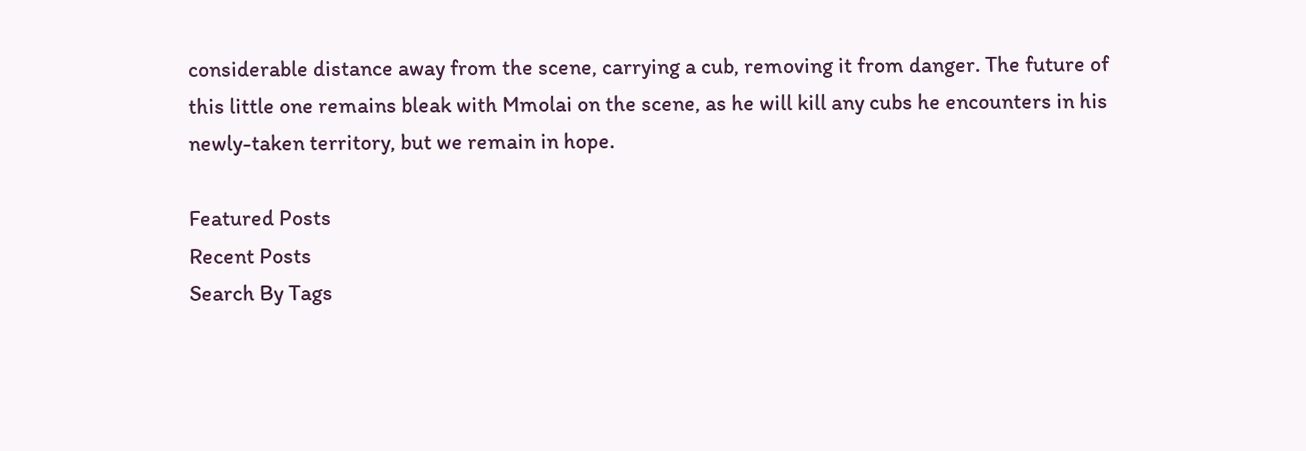considerable distance away from the scene, carrying a cub, removing it from danger. The future of this little one remains bleak with Mmolai on the scene, as he will kill any cubs he encounters in his newly-taken territory, but we remain in hope.

Featured Posts
Recent Posts
Search By Tags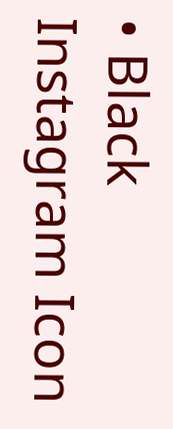• Black Instagram Icon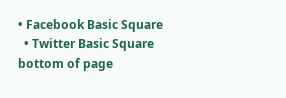• Facebook Basic Square
  • Twitter Basic Square
bottom of page